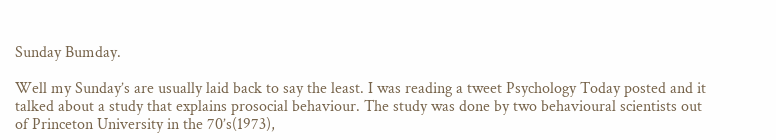Sunday Bumday.

Well my Sunday’s are usually laid back to say the least. I was reading a tweet Psychology Today posted and it talked about a study that explains prosocial behaviour. The study was done by two behavioural scientists out of Princeton University in the 70’s(1973),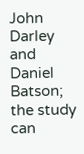John Darley and Daniel Batson; the study can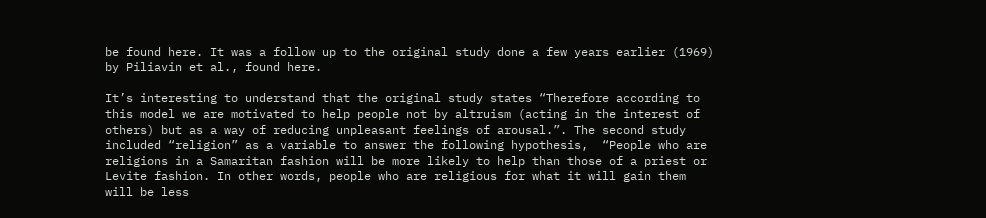be found here. It was a follow up to the original study done a few years earlier (1969) by Piliavin et al., found here.

It’s interesting to understand that the original study states “Therefore according to this model we are motivated to help people not by altruism (acting in the interest of others) but as a way of reducing unpleasant feelings of arousal.”. The second study included “religion” as a variable to answer the following hypothesis,  “People who are religions in a Samaritan fashion will be more likely to help than those of a priest or Levite fashion. In other words, people who are religious for what it will gain them will be less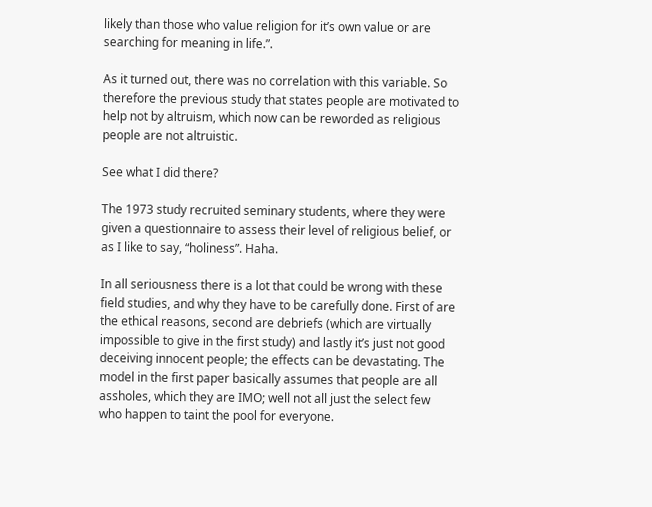likely than those who value religion for it’s own value or are searching for meaning in life.”.

As it turned out, there was no correlation with this variable. So therefore the previous study that states people are motivated to help not by altruism, which now can be reworded as religious people are not altruistic.

See what I did there?

The 1973 study recruited seminary students, where they were given a questionnaire to assess their level of religious belief, or as I like to say, “holiness”. Haha.

In all seriousness there is a lot that could be wrong with these field studies, and why they have to be carefully done. First of are the ethical reasons, second are debriefs (which are virtually impossible to give in the first study) and lastly it’s just not good deceiving innocent people; the effects can be devastating. The model in the first paper basically assumes that people are all assholes, which they are IMO; well not all just the select few who happen to taint the pool for everyone.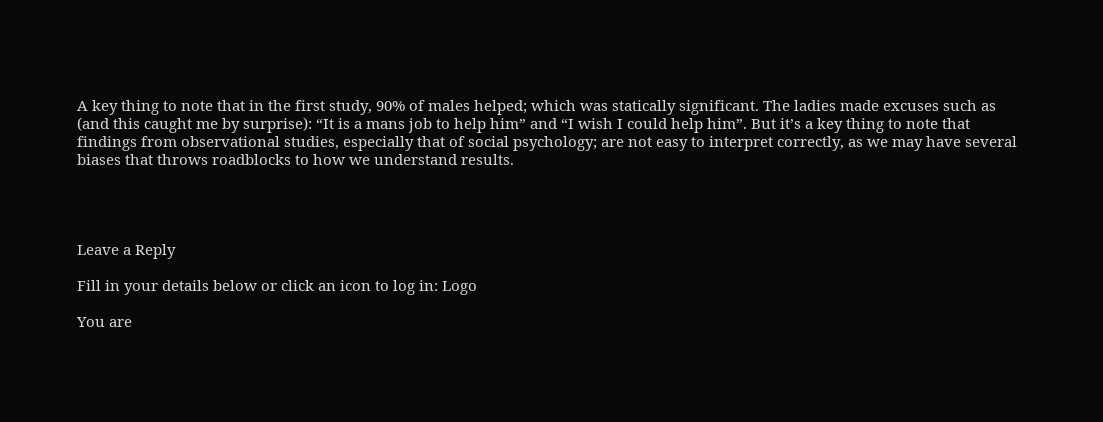A key thing to note that in the first study, 90% of males helped; which was statically significant. The ladies made excuses such as (and this caught me by surprise): “It is a mans job to help him” and “I wish I could help him”. But it’s a key thing to note that findings from observational studies, especially that of social psychology; are not easy to interpret correctly, as we may have several biases that throws roadblocks to how we understand results.




Leave a Reply

Fill in your details below or click an icon to log in: Logo

You are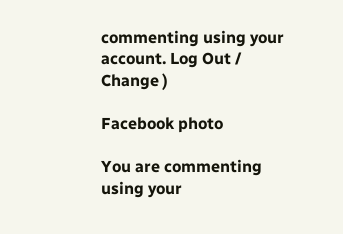commenting using your account. Log Out /  Change )

Facebook photo

You are commenting using your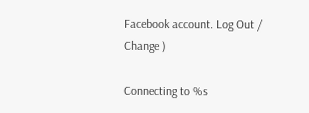Facebook account. Log Out /  Change )

Connecting to %s